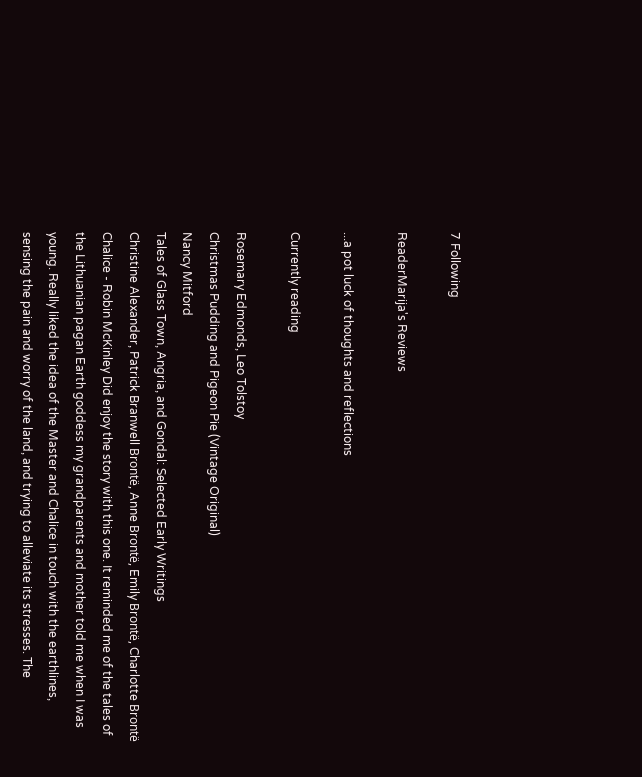7 Following

ReaderMarija's Reviews

...a pot luck of thoughts and reflections

Currently reading

Rosemary Edmonds, Leo Tolstoy
Christmas Pudding and Pigeon Pie (Vintage Original)
Nancy Mitford
Tales of Glass Town, Angria, and Gondal: Selected Early Writings
Christine Alexander, Patrick Branwell Brontë, Anne Brontë, Emily Brontë, Charlotte Brontë
Chalice - Robin McKinley Did enjoy the story with this one. It reminded me of the tales of the Lithuanian pagan Earth goddess my grandparents and mother told me when I was young. Really liked the idea of the Master and Chalice in touch with the earthlines, sensing the pain and worry of the land, and trying to alleviate its stresses. The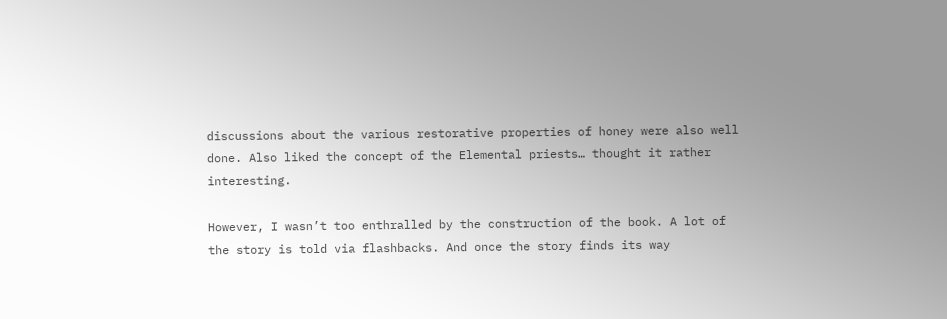discussions about the various restorative properties of honey were also well done. Also liked the concept of the Elemental priests… thought it rather interesting.

However, I wasn’t too enthralled by the construction of the book. A lot of the story is told via flashbacks. And once the story finds its way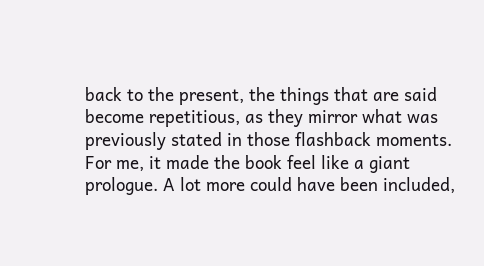back to the present, the things that are said become repetitious, as they mirror what was previously stated in those flashback moments. For me, it made the book feel like a giant prologue. A lot more could have been included,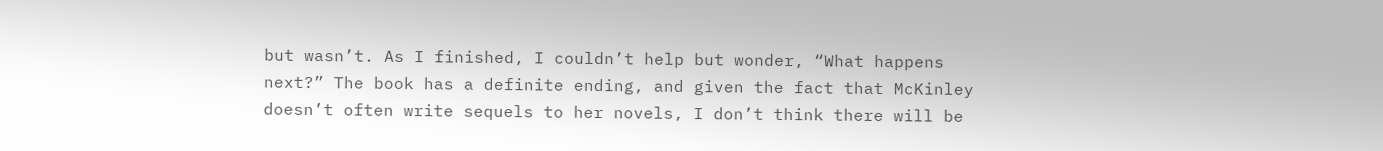but wasn’t. As I finished, I couldn’t help but wonder, “What happens next?” The book has a definite ending, and given the fact that McKinley doesn’t often write sequels to her novels, I don’t think there will be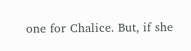one for Chalice. But, if she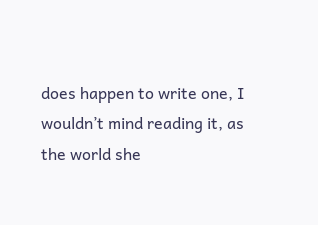does happen to write one, I wouldn’t mind reading it, as the world she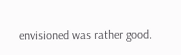envisioned was rather good.